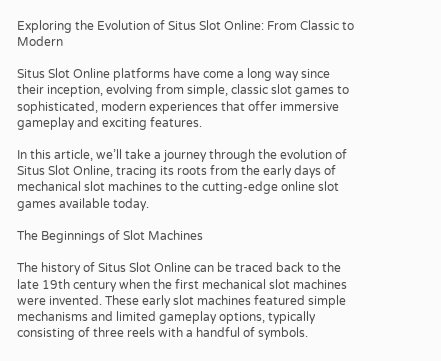Exploring the Evolution of Situs Slot Online: From Classic to Modern

Situs Slot Online platforms have come a long way since their inception, evolving from simple, classic slot games to sophisticated, modern experiences that offer immersive gameplay and exciting features.

In this article, we’ll take a journey through the evolution of Situs Slot Online, tracing its roots from the early days of mechanical slot machines to the cutting-edge online slot games available today.

The Beginnings of Slot Machines

The history of Situs Slot Online can be traced back to the late 19th century when the first mechanical slot machines were invented. These early slot machines featured simple mechanisms and limited gameplay options, typically consisting of three reels with a handful of symbols.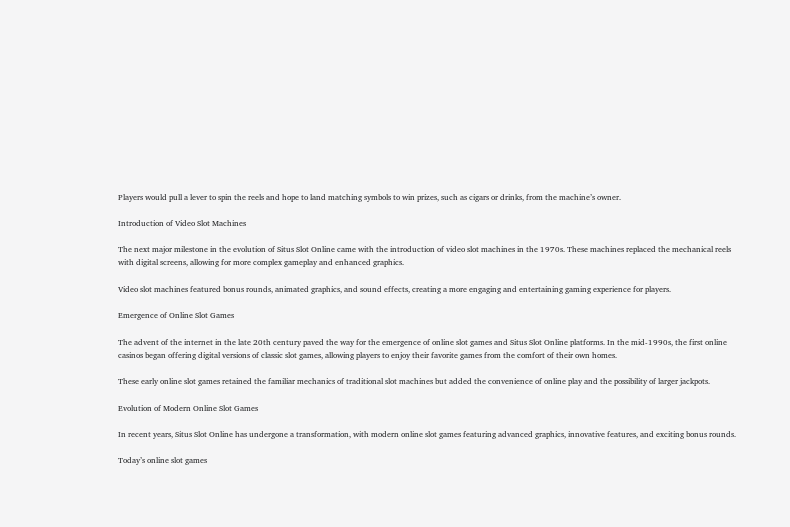Players would pull a lever to spin the reels and hope to land matching symbols to win prizes, such as cigars or drinks, from the machine’s owner.

Introduction of Video Slot Machines

The next major milestone in the evolution of Situs Slot Online came with the introduction of video slot machines in the 1970s. These machines replaced the mechanical reels with digital screens, allowing for more complex gameplay and enhanced graphics.

Video slot machines featured bonus rounds, animated graphics, and sound effects, creating a more engaging and entertaining gaming experience for players.

Emergence of Online Slot Games

The advent of the internet in the late 20th century paved the way for the emergence of online slot games and Situs Slot Online platforms. In the mid-1990s, the first online casinos began offering digital versions of classic slot games, allowing players to enjoy their favorite games from the comfort of their own homes.

These early online slot games retained the familiar mechanics of traditional slot machines but added the convenience of online play and the possibility of larger jackpots.

Evolution of Modern Online Slot Games

In recent years, Situs Slot Online has undergone a transformation, with modern online slot games featuring advanced graphics, innovative features, and exciting bonus rounds.

Today’s online slot games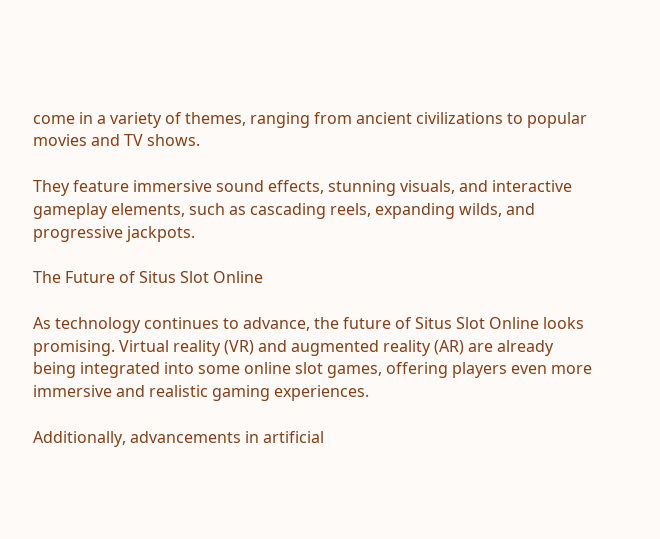come in a variety of themes, ranging from ancient civilizations to popular movies and TV shows.

They feature immersive sound effects, stunning visuals, and interactive gameplay elements, such as cascading reels, expanding wilds, and progressive jackpots.

The Future of Situs Slot Online

As technology continues to advance, the future of Situs Slot Online looks promising. Virtual reality (VR) and augmented reality (AR) are already being integrated into some online slot games, offering players even more immersive and realistic gaming experiences.

Additionally, advancements in artificial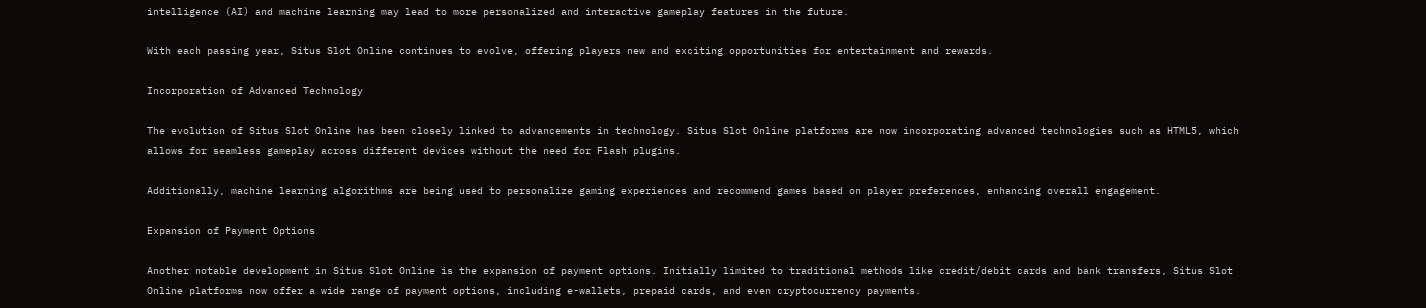intelligence (AI) and machine learning may lead to more personalized and interactive gameplay features in the future.

With each passing year, Situs Slot Online continues to evolve, offering players new and exciting opportunities for entertainment and rewards.

Incorporation of Advanced Technology

The evolution of Situs Slot Online has been closely linked to advancements in technology. Situs Slot Online platforms are now incorporating advanced technologies such as HTML5, which allows for seamless gameplay across different devices without the need for Flash plugins.

Additionally, machine learning algorithms are being used to personalize gaming experiences and recommend games based on player preferences, enhancing overall engagement.

Expansion of Payment Options

Another notable development in Situs Slot Online is the expansion of payment options. Initially limited to traditional methods like credit/debit cards and bank transfers, Situs Slot Online platforms now offer a wide range of payment options, including e-wallets, prepaid cards, and even cryptocurrency payments.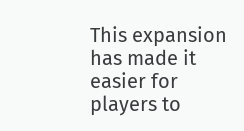This expansion has made it easier for players to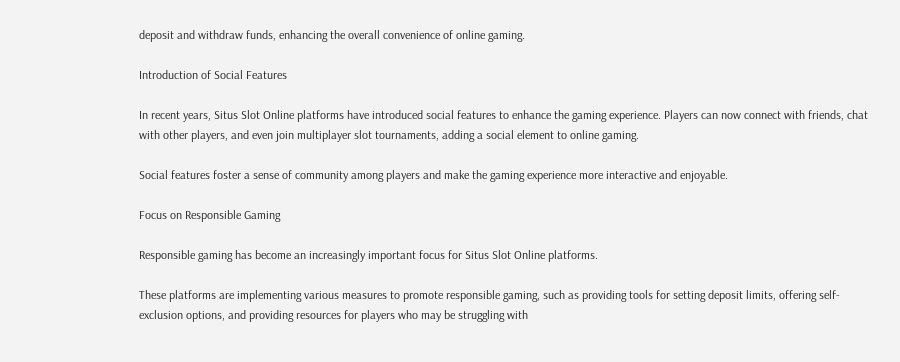deposit and withdraw funds, enhancing the overall convenience of online gaming.

Introduction of Social Features

In recent years, Situs Slot Online platforms have introduced social features to enhance the gaming experience. Players can now connect with friends, chat with other players, and even join multiplayer slot tournaments, adding a social element to online gaming.

Social features foster a sense of community among players and make the gaming experience more interactive and enjoyable.

Focus on Responsible Gaming

Responsible gaming has become an increasingly important focus for Situs Slot Online platforms.

These platforms are implementing various measures to promote responsible gaming, such as providing tools for setting deposit limits, offering self-exclusion options, and providing resources for players who may be struggling with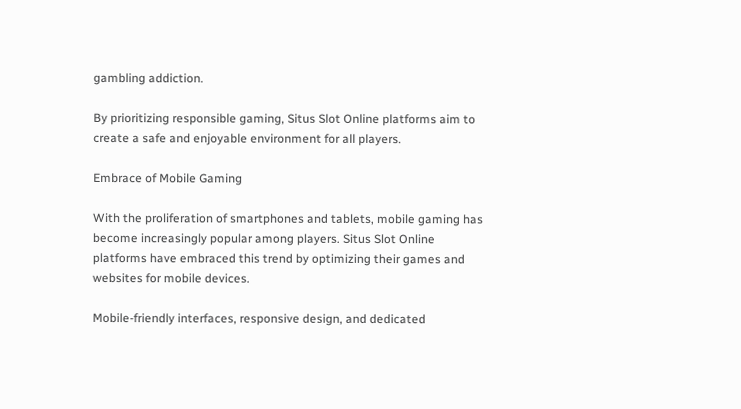gambling addiction.

By prioritizing responsible gaming, Situs Slot Online platforms aim to create a safe and enjoyable environment for all players.

Embrace of Mobile Gaming

With the proliferation of smartphones and tablets, mobile gaming has become increasingly popular among players. Situs Slot Online platforms have embraced this trend by optimizing their games and websites for mobile devices.

Mobile-friendly interfaces, responsive design, and dedicated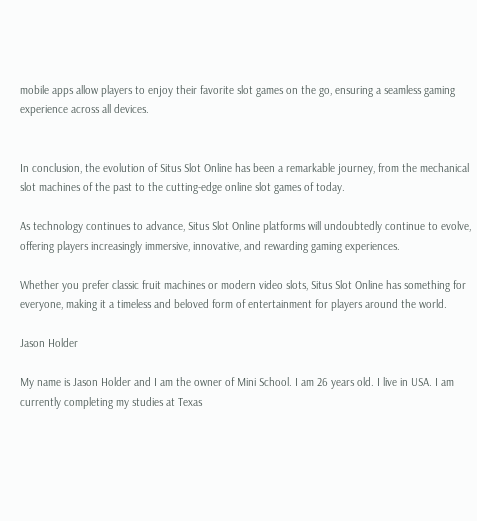mobile apps allow players to enjoy their favorite slot games on the go, ensuring a seamless gaming experience across all devices.


In conclusion, the evolution of Situs Slot Online has been a remarkable journey, from the mechanical slot machines of the past to the cutting-edge online slot games of today.

As technology continues to advance, Situs Slot Online platforms will undoubtedly continue to evolve, offering players increasingly immersive, innovative, and rewarding gaming experiences.

Whether you prefer classic fruit machines or modern video slots, Situs Slot Online has something for everyone, making it a timeless and beloved form of entertainment for players around the world.

Jason Holder

My name is Jason Holder and I am the owner of Mini School. I am 26 years old. I live in USA. I am currently completing my studies at Texas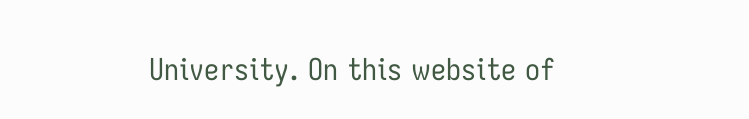University. On this website of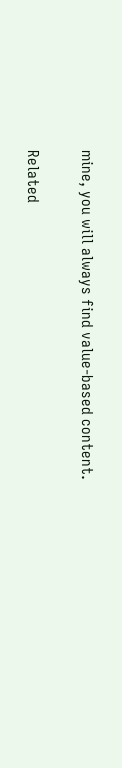mine, you will always find value-based content.

Related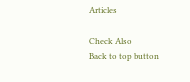Articles

Check Also
Back to top button